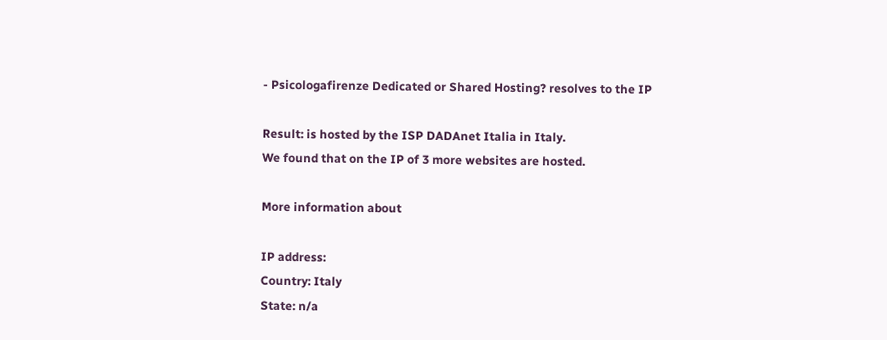- Psicologafirenze Dedicated or Shared Hosting? resolves to the IP

Result: is hosted by the ISP DADAnet Italia in Italy.
We found that on the IP of 3 more websites are hosted.

More information about

IP address:
Country: Italy
State: n/a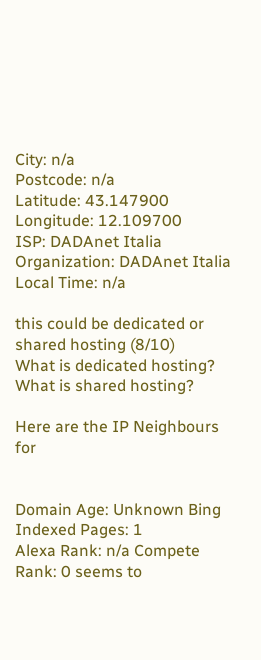City: n/a
Postcode: n/a
Latitude: 43.147900
Longitude: 12.109700
ISP: DADAnet Italia
Organization: DADAnet Italia
Local Time: n/a

this could be dedicated or shared hosting (8/10)
What is dedicated hosting? What is shared hosting?

Here are the IP Neighbours for


Domain Age: Unknown Bing Indexed Pages: 1
Alexa Rank: n/a Compete Rank: 0 seems to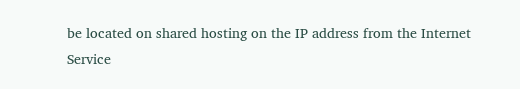be located on shared hosting on the IP address from the Internet Service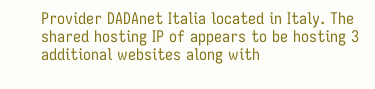Provider DADAnet Italia located in Italy. The shared hosting IP of appears to be hosting 3 additional websites along with